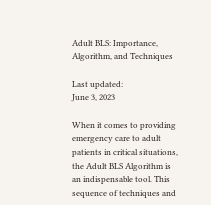Adult BLS: Importance, Algorithm, and Techniques

Last updated:
June 3, 2023

When it comes to providing emergency care to adult patients in critical situations, the Adult BLS Algorithm is an indispensable tool. This sequence of techniques and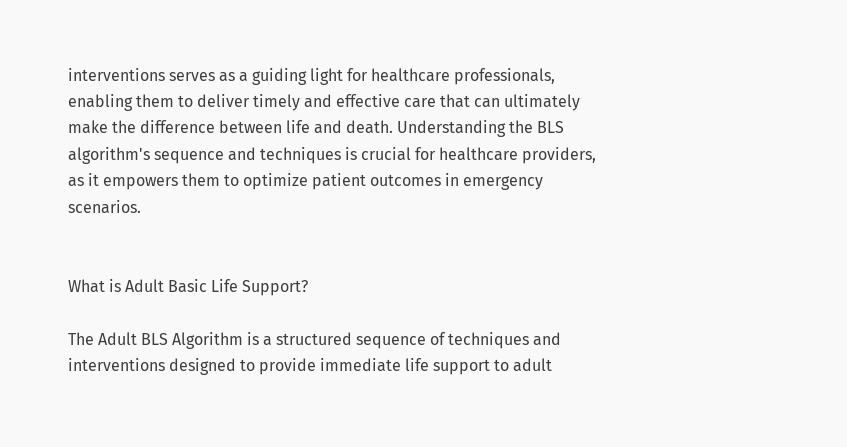interventions serves as a guiding light for healthcare professionals, enabling them to deliver timely and effective care that can ultimately make the difference between life and death. Understanding the BLS algorithm's sequence and techniques is crucial for healthcare providers, as it empowers them to optimize patient outcomes in emergency scenarios.


What is Adult Basic Life Support?

The Adult BLS Algorithm is a structured sequence of techniques and interventions designed to provide immediate life support to adult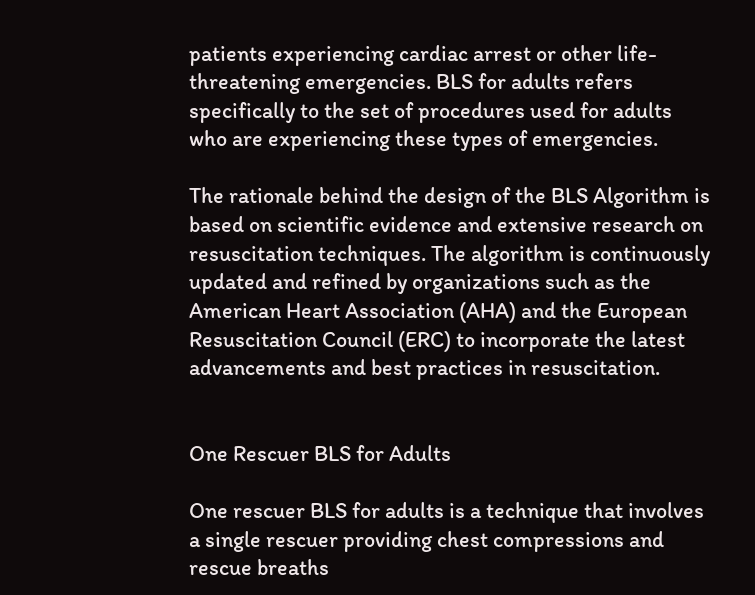patients experiencing cardiac arrest or other life-threatening emergencies. BLS for adults refers specifically to the set of procedures used for adults who are experiencing these types of emergencies.

The rationale behind the design of the BLS Algorithm is based on scientific evidence and extensive research on resuscitation techniques. The algorithm is continuously updated and refined by organizations such as the American Heart Association (AHA) and the European Resuscitation Council (ERC) to incorporate the latest advancements and best practices in resuscitation.


One Rescuer BLS for Adults

One rescuer BLS for adults is a technique that involves a single rescuer providing chest compressions and rescue breaths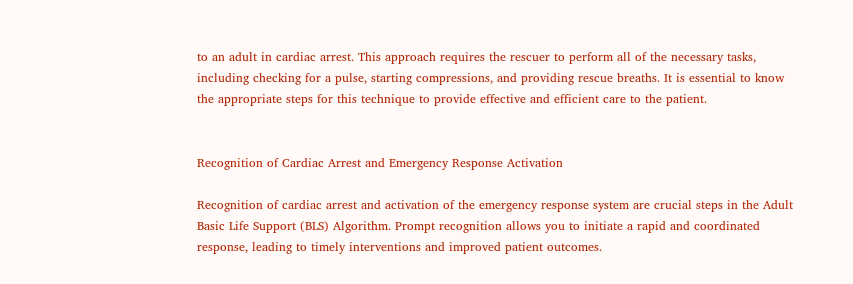to an adult in cardiac arrest. This approach requires the rescuer to perform all of the necessary tasks, including checking for a pulse, starting compressions, and providing rescue breaths. It is essential to know the appropriate steps for this technique to provide effective and efficient care to the patient.


Recognition of Cardiac Arrest and Emergency Response Activation

Recognition of cardiac arrest and activation of the emergency response system are crucial steps in the Adult Basic Life Support (BLS) Algorithm. Prompt recognition allows you to initiate a rapid and coordinated response, leading to timely interventions and improved patient outcomes.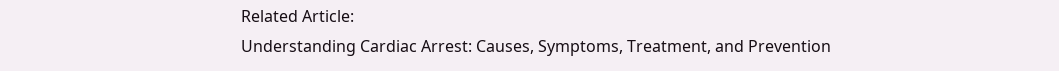Related Article:
Understanding Cardiac Arrest: Causes, Symptoms, Treatment, and Prevention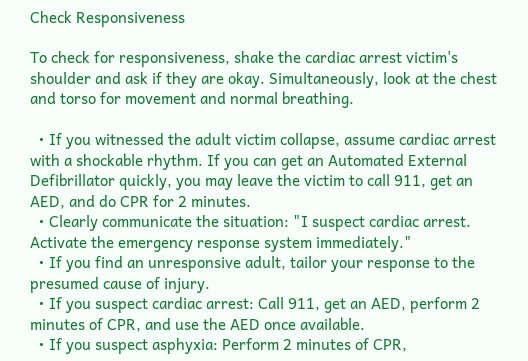Check Responsiveness

To check for responsiveness, shake the cardiac arrest victim's shoulder and ask if they are okay. Simultaneously, look at the chest and torso for movement and normal breathing.

  • If you witnessed the adult victim collapse, assume cardiac arrest with a shockable rhythm. If you can get an Automated External Defibrillator quickly, you may leave the victim to call 911, get an AED, and do CPR for 2 minutes.
  • Clearly communicate the situation: "I suspect cardiac arrest. Activate the emergency response system immediately."
  • If you find an unresponsive adult, tailor your response to the presumed cause of injury.
  • If you suspect cardiac arrest: Call 911, get an AED, perform 2 minutes of CPR, and use the AED once available.
  • If you suspect asphyxia: Perform 2 minutes of CPR,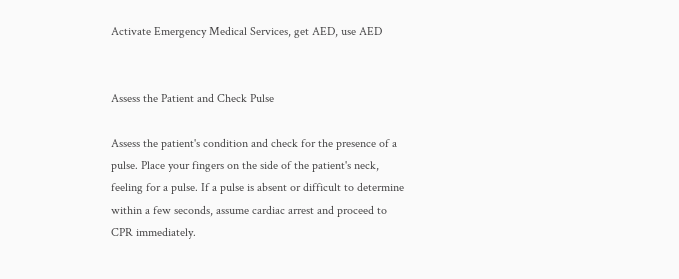Activate Emergency Medical Services, get AED, use AED


Assess the Patient and Check Pulse

Assess the patient's condition and check for the presence of a pulse. Place your fingers on the side of the patient's neck, feeling for a pulse. If a pulse is absent or difficult to determine within a few seconds, assume cardiac arrest and proceed to CPR immediately.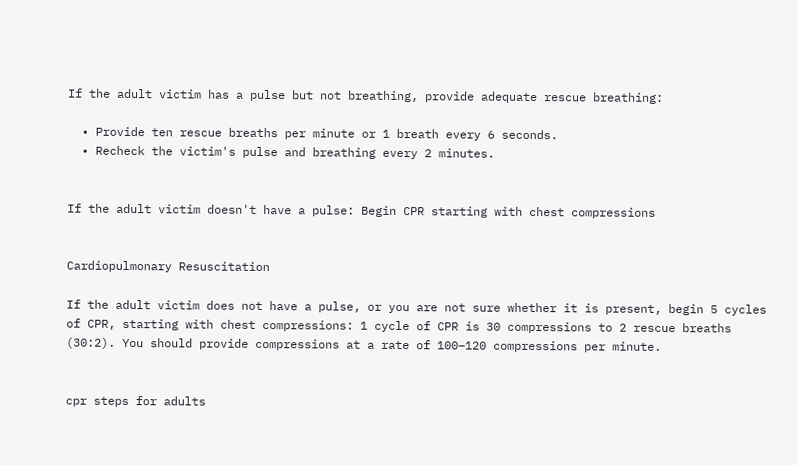If the adult victim has a pulse but not breathing, provide adequate rescue breathing:

  • Provide ten rescue breaths per minute or 1 breath every 6 seconds.
  • Recheck the victim's pulse and breathing every 2 minutes.


If the adult victim doesn't have a pulse: Begin CPR starting with chest compressions


Cardiopulmonary Resuscitation

If the adult victim does not have a pulse, or you are not sure whether it is present, begin 5 cycles of CPR, starting with chest compressions: 1 cycle of CPR is 30 compressions to 2 rescue breaths (30:2). You should provide compressions at a rate of 100–120 compressions per minute.


cpr steps for adults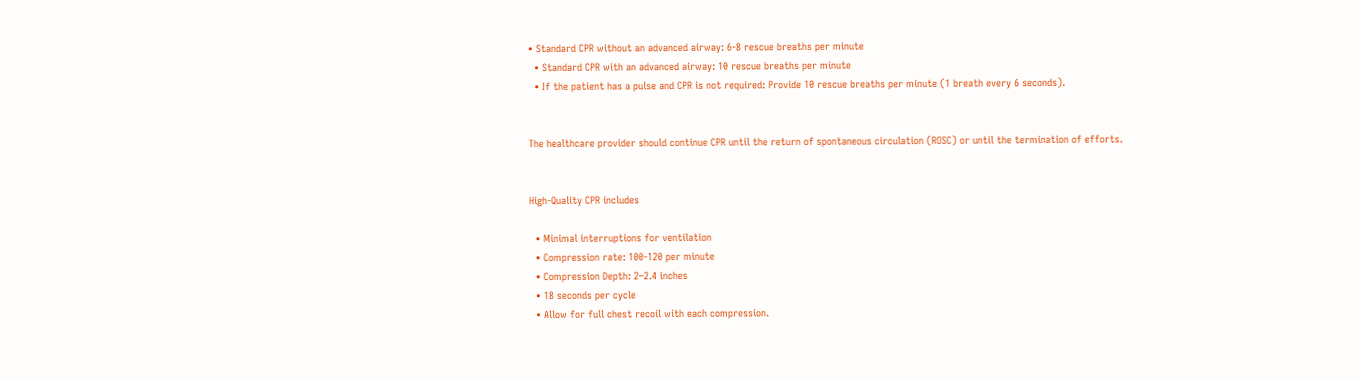• Standard CPR without an advanced airway: 6-8 rescue breaths per minute
  • Standard CPR with an advanced airway: 10 rescue breaths per minute
  • If the patient has a pulse and CPR is not required: Provide 10 rescue breaths per minute (1 breath every 6 seconds).


The healthcare provider should continue CPR until the return of spontaneous circulation (ROSC) or until the termination of efforts.


High-Quality CPR includes

  • Minimal interruptions for ventilation
  • Compression rate: 100-120 per minute
  • Compression Depth: 2–2.4 inches
  • 18 seconds per cycle
  • Allow for full chest recoil with each compression.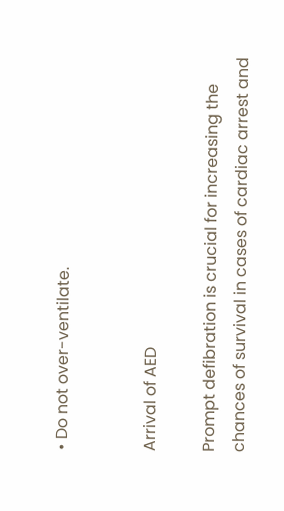• Do not over-ventilate.


Arrival of AED

Prompt defibration is crucial for increasing the chances of survival in cases of cardiac arrest and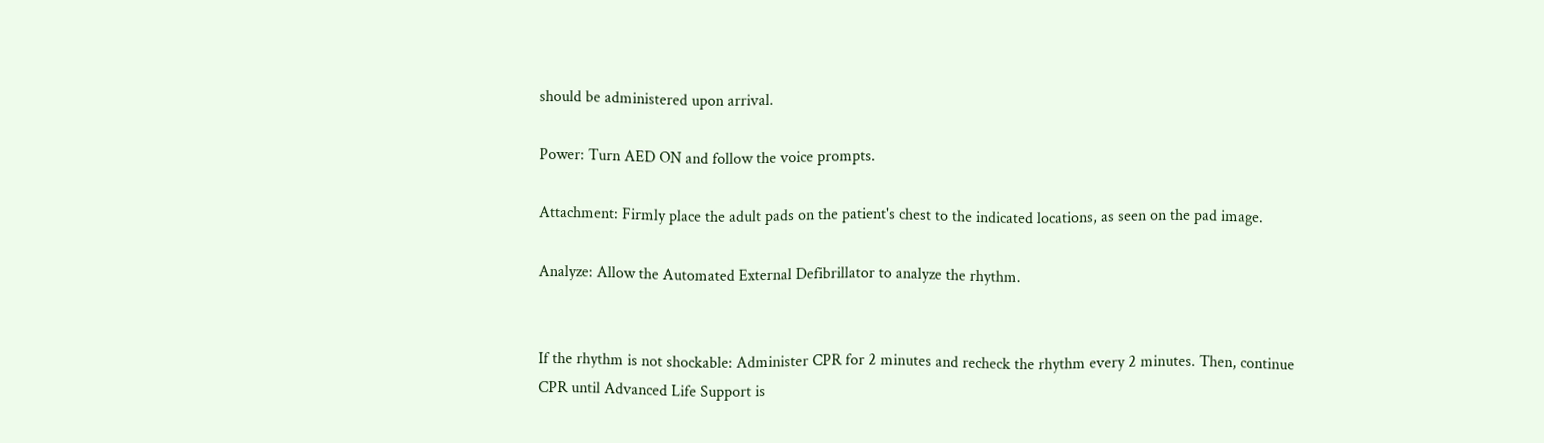should be administered upon arrival.

Power: Turn AED ON and follow the voice prompts.

Attachment: Firmly place the adult pads on the patient's chest to the indicated locations, as seen on the pad image.

Analyze: Allow the Automated External Defibrillator to analyze the rhythm.


If the rhythm is not shockable: Administer CPR for 2 minutes and recheck the rhythm every 2 minutes. Then, continue CPR until Advanced Life Support is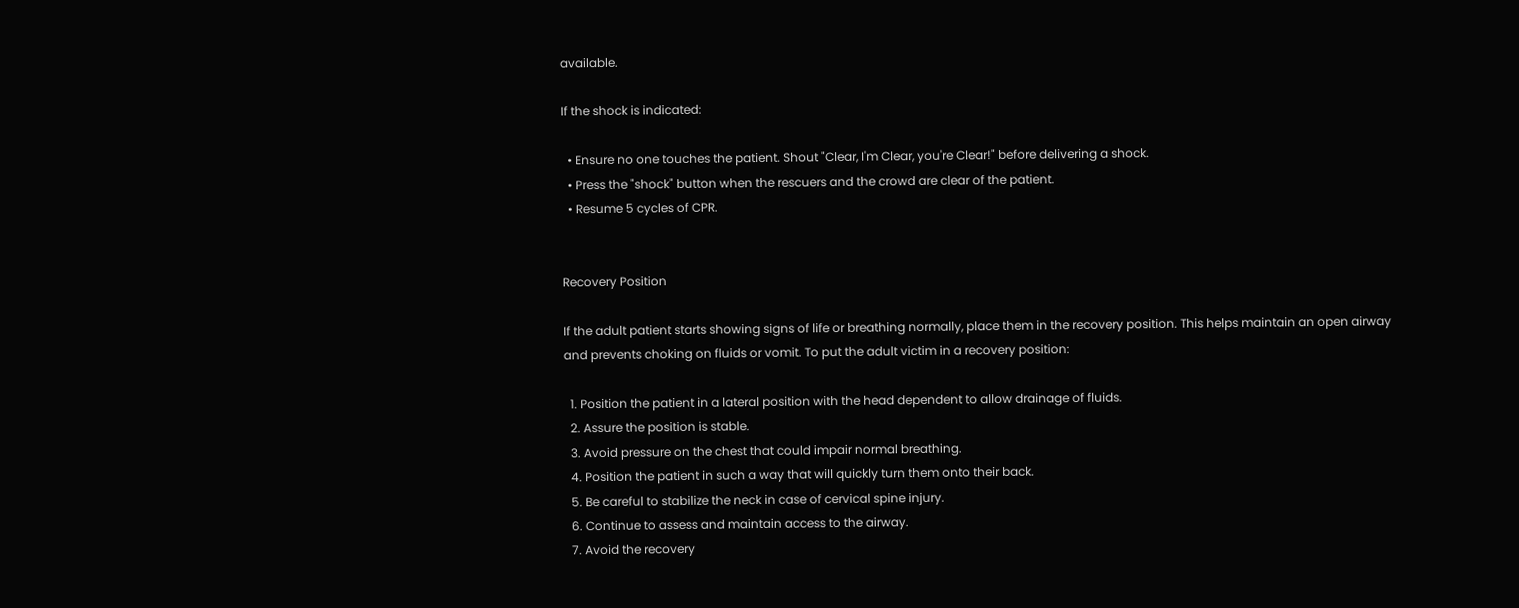available.

If the shock is indicated:

  • Ensure no one touches the patient. Shout "Clear, I'm Clear, you're Clear!" before delivering a shock.
  • Press the "shock" button when the rescuers and the crowd are clear of the patient.
  • Resume 5 cycles of CPR.


Recovery Position

If the adult patient starts showing signs of life or breathing normally, place them in the recovery position. This helps maintain an open airway and prevents choking on fluids or vomit. To put the adult victim in a recovery position:

  1. Position the patient in a lateral position with the head dependent to allow drainage of fluids.
  2. Assure the position is stable.
  3. Avoid pressure on the chest that could impair normal breathing.
  4. Position the patient in such a way that will quickly turn them onto their back.
  5. Be careful to stabilize the neck in case of cervical spine injury.
  6. Continue to assess and maintain access to the airway.
  7. Avoid the recovery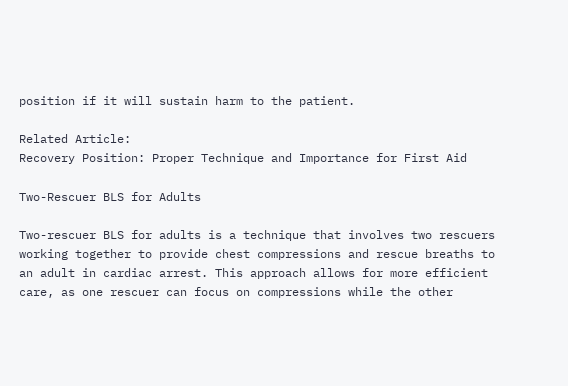position if it will sustain harm to the patient.

Related Article:
Recovery Position: Proper Technique and Importance for First Aid

Two-Rescuer BLS for Adults

Two-rescuer BLS for adults is a technique that involves two rescuers working together to provide chest compressions and rescue breaths to an adult in cardiac arrest. This approach allows for more efficient care, as one rescuer can focus on compressions while the other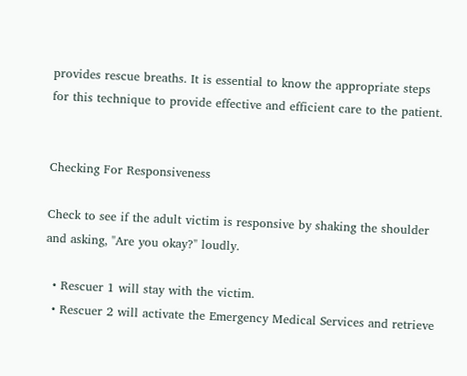provides rescue breaths. It is essential to know the appropriate steps for this technique to provide effective and efficient care to the patient.


Checking For Responsiveness

Check to see if the adult victim is responsive by shaking the shoulder and asking, "Are you okay?" loudly.

  • Rescuer 1 will stay with the victim.
  • Rescuer 2 will activate the Emergency Medical Services and retrieve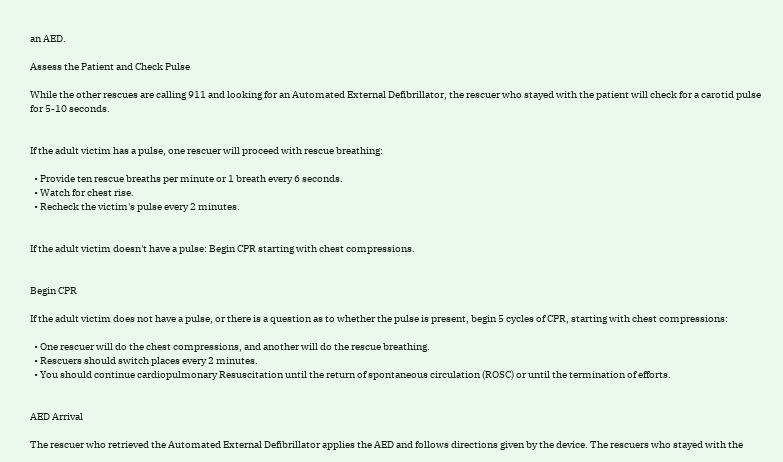an AED.

Assess the Patient and Check Pulse

While the other rescues are calling 911 and looking for an Automated External Defibrillator, the rescuer who stayed with the patient will check for a carotid pulse for 5-10 seconds.


If the adult victim has a pulse, one rescuer will proceed with rescue breathing:

  • Provide ten rescue breaths per minute or 1 breath every 6 seconds.
  • Watch for chest rise.
  • Recheck the victim's pulse every 2 minutes.


If the adult victim doesn't have a pulse: Begin CPR starting with chest compressions.


Begin CPR

If the adult victim does not have a pulse, or there is a question as to whether the pulse is present, begin 5 cycles of CPR, starting with chest compressions:

  • One rescuer will do the chest compressions, and another will do the rescue breathing.
  • Rescuers should switch places every 2 minutes.
  • You should continue cardiopulmonary Resuscitation until the return of spontaneous circulation (ROSC) or until the termination of efforts.


AED Arrival

The rescuer who retrieved the Automated External Defibrillator applies the AED and follows directions given by the device. The rescuers who stayed with the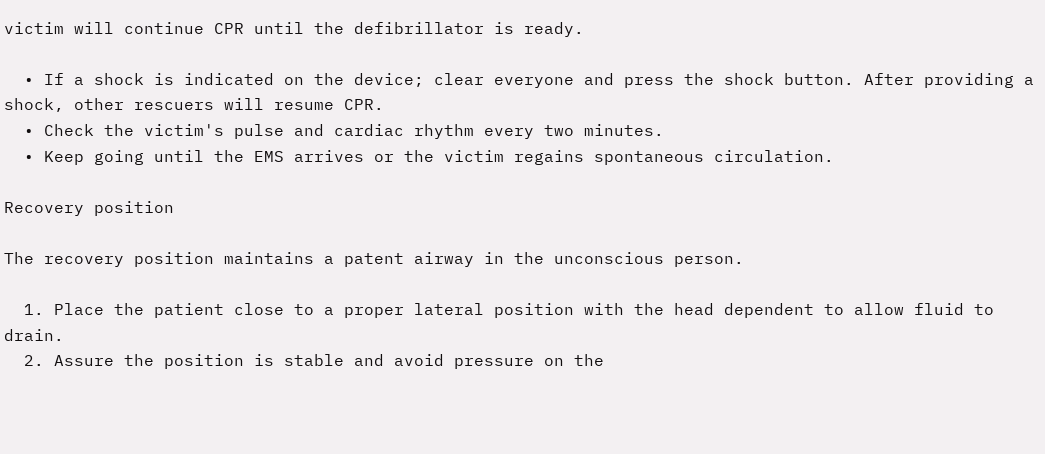victim will continue CPR until the defibrillator is ready.

  • If a shock is indicated on the device; clear everyone and press the shock button. After providing a shock, other rescuers will resume CPR.
  • Check the victim's pulse and cardiac rhythm every two minutes.
  • Keep going until the EMS arrives or the victim regains spontaneous circulation.

Recovery position

The recovery position maintains a patent airway in the unconscious person.

  1. Place the patient close to a proper lateral position with the head dependent to allow fluid to drain.
  2. Assure the position is stable and avoid pressure on the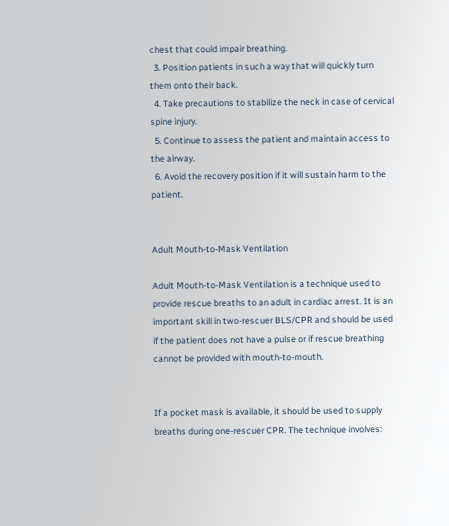chest that could impair breathing.
  3. Position patients in such a way that will quickly turn them onto their back.
  4. Take precautions to stabilize the neck in case of cervical spine injury.
  5. Continue to assess the patient and maintain access to the airway.
  6. Avoid the recovery position if it will sustain harm to the patient.


Adult Mouth-to-Mask Ventilation

Adult Mouth-to-Mask Ventilation is a technique used to provide rescue breaths to an adult in cardiac arrest. It is an important skill in two-rescuer BLS/CPR and should be used if the patient does not have a pulse or if rescue breathing cannot be provided with mouth-to-mouth.


If a pocket mask is available, it should be used to supply breaths during one-rescuer CPR. The technique involves: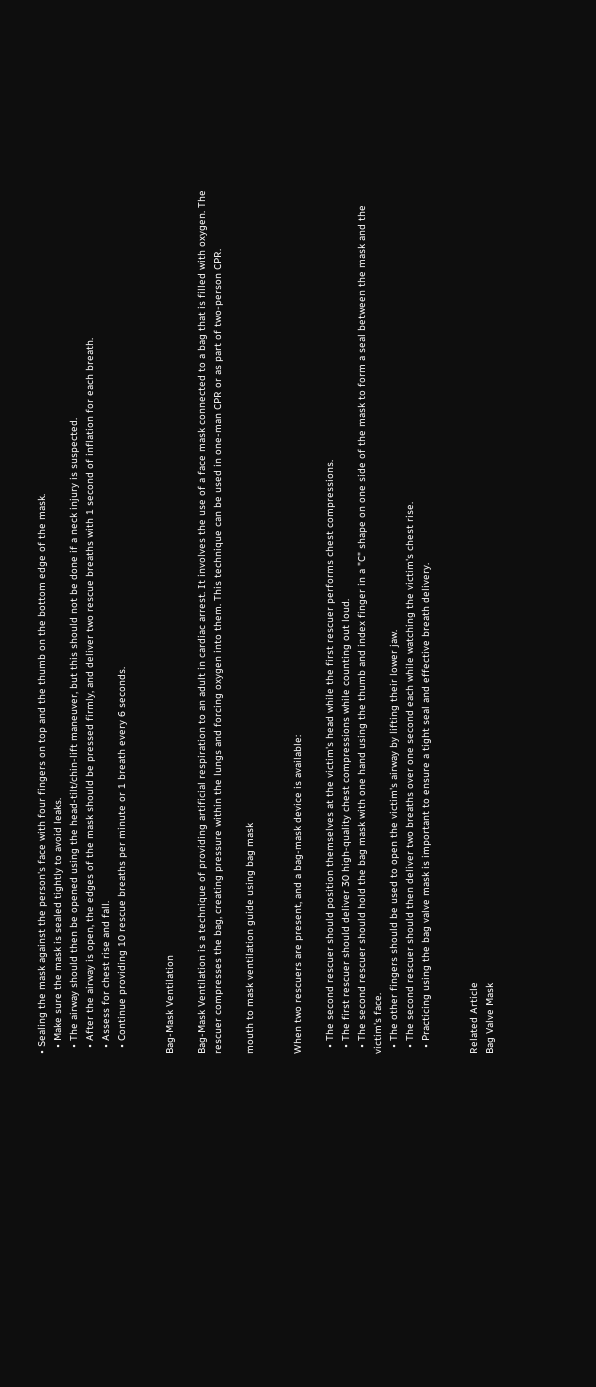• Sealing the mask against the person's face with four fingers on top and the thumb on the bottom edge of the mask.
  • Make sure the mask is sealed tightly to avoid leaks.
  • The airway should then be opened using the head-tilt/chin-lift maneuver, but this should not be done if a neck injury is suspected.
  • After the airway is open, the edges of the mask should be pressed firmly, and deliver two rescue breaths with 1 second of inflation for each breath.
  • Assess for chest rise and fall.
  • Continue providing 10 rescue breaths per minute or 1 breath every 6 seconds.


Bag-Mask Ventilation

Bag-Mask Ventilation is a technique of providing artificial respiration to an adult in cardiac arrest. It involves the use of a face mask connected to a bag that is filled with oxygen. The rescuer compresses the bag, creating pressure within the lungs and forcing oxygen into them. This technique can be used in one-man CPR or as part of two-person CPR.

mouth to mask ventilation guide using bag mask


When two rescuers are present, and a bag-mask device is available:

  • The second rescuer should position themselves at the victim's head while the first rescuer performs chest compressions.
  • The first rescuer should deliver 30 high-quality chest compressions while counting out loud.
  • The second rescuer should hold the bag mask with one hand using the thumb and index finger in a "C" shape on one side of the mask to form a seal between the mask and the victim's face.
  • The other fingers should be used to open the victim's airway by lifting their lower jaw.
  • The second rescuer should then deliver two breaths over one second each while watching the victim's chest rise.
  • Practicing using the bag valve mask is important to ensure a tight seal and effective breath delivery.


Related Article
Bag Valve Mask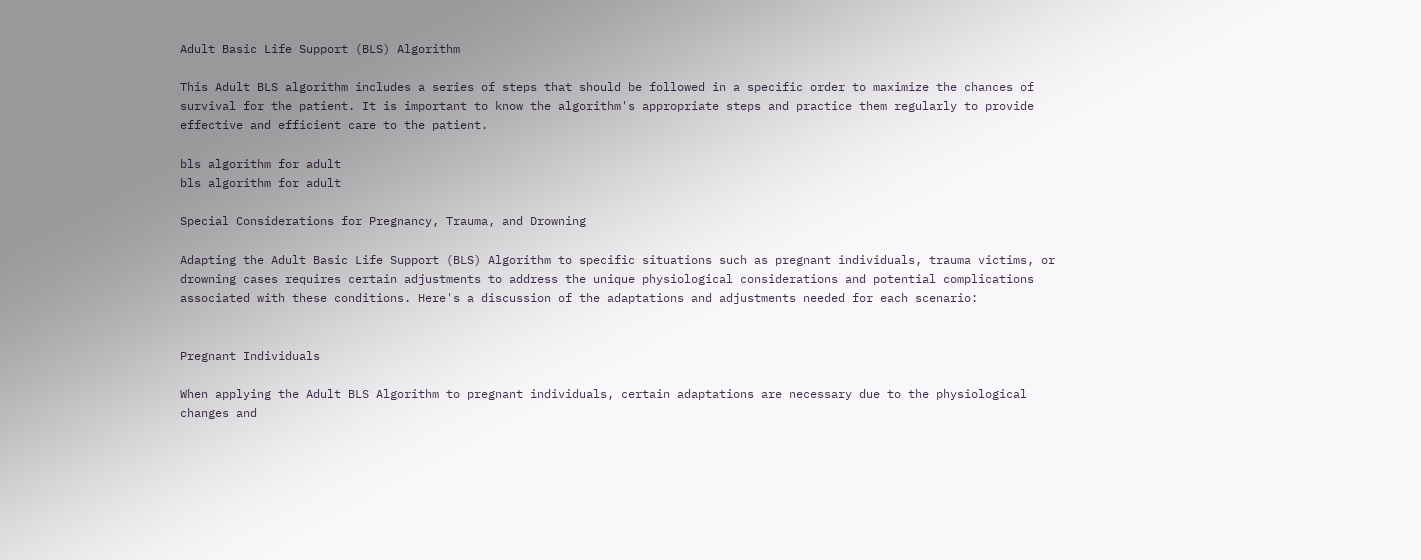Adult Basic Life Support (BLS) Algorithm

This Adult BLS algorithm includes a series of steps that should be followed in a specific order to maximize the chances of survival for the patient. It is important to know the algorithm's appropriate steps and practice them regularly to provide effective and efficient care to the patient.

bls algorithm for adult
bls algorithm for adult

Special Considerations for Pregnancy, Trauma, and Drowning

Adapting the Adult Basic Life Support (BLS) Algorithm to specific situations such as pregnant individuals, trauma victims, or drowning cases requires certain adjustments to address the unique physiological considerations and potential complications associated with these conditions. Here's a discussion of the adaptations and adjustments needed for each scenario:


Pregnant Individuals

When applying the Adult BLS Algorithm to pregnant individuals, certain adaptations are necessary due to the physiological changes and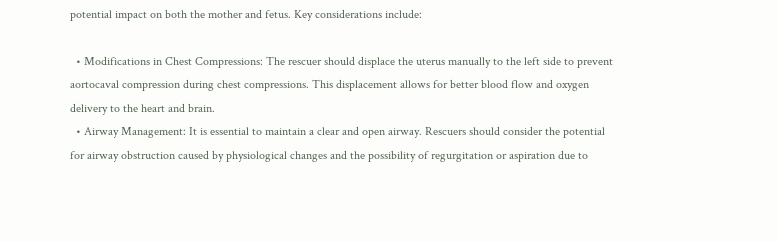potential impact on both the mother and fetus. Key considerations include:

  • Modifications in Chest Compressions: The rescuer should displace the uterus manually to the left side to prevent aortocaval compression during chest compressions. This displacement allows for better blood flow and oxygen delivery to the heart and brain.
  • Airway Management: It is essential to maintain a clear and open airway. Rescuers should consider the potential for airway obstruction caused by physiological changes and the possibility of regurgitation or aspiration due to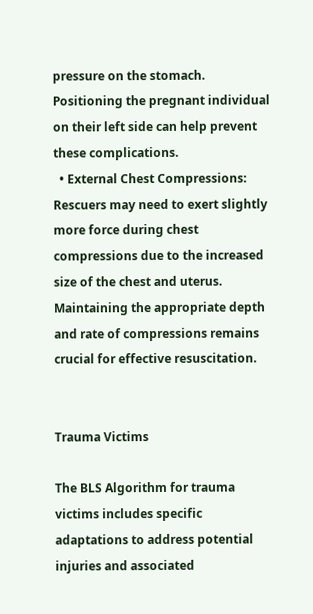pressure on the stomach. Positioning the pregnant individual on their left side can help prevent these complications.
  • External Chest Compressions: Rescuers may need to exert slightly more force during chest compressions due to the increased size of the chest and uterus. Maintaining the appropriate depth and rate of compressions remains crucial for effective resuscitation.


Trauma Victims

The BLS Algorithm for trauma victims includes specific adaptations to address potential injuries and associated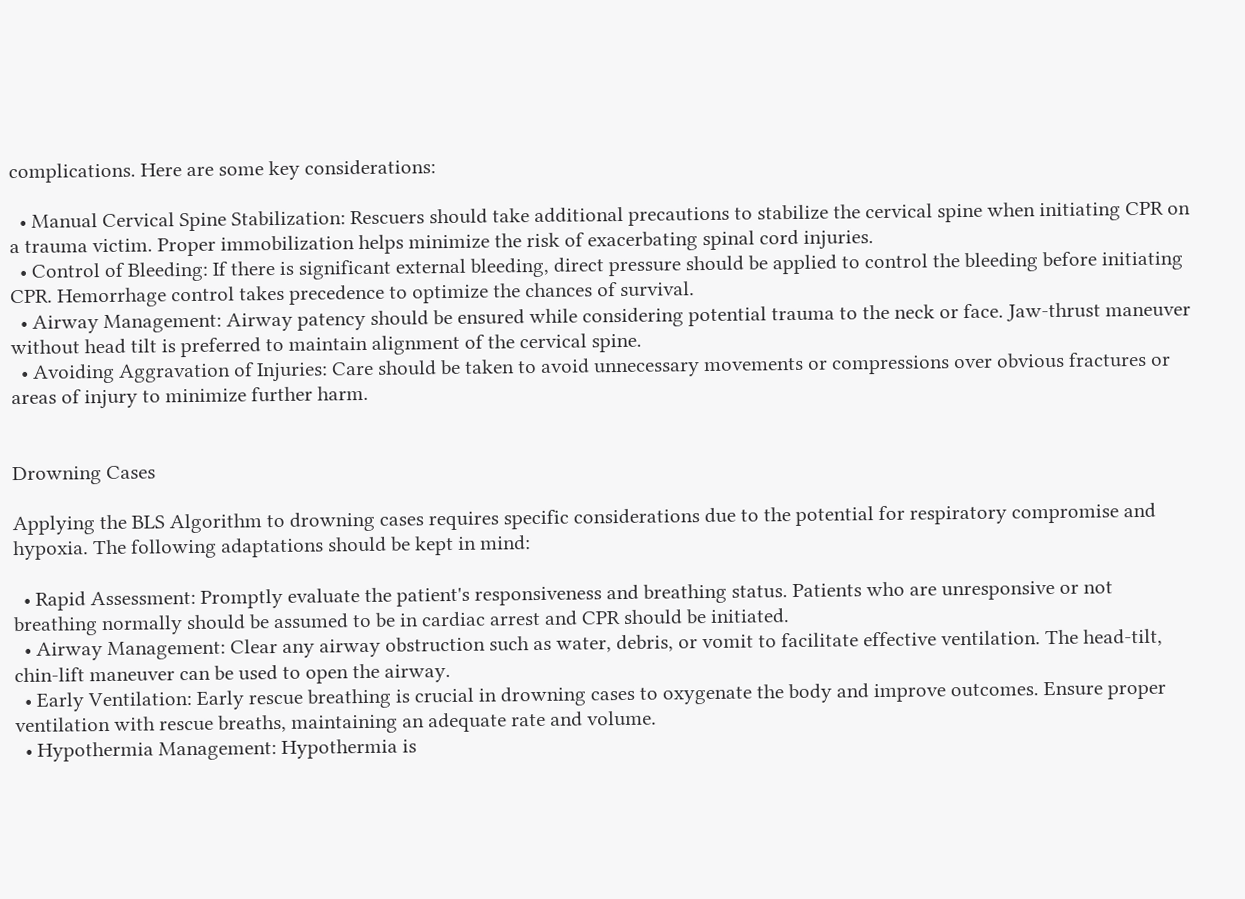complications. Here are some key considerations:

  • Manual Cervical Spine Stabilization: Rescuers should take additional precautions to stabilize the cervical spine when initiating CPR on a trauma victim. Proper immobilization helps minimize the risk of exacerbating spinal cord injuries.
  • Control of Bleeding: If there is significant external bleeding, direct pressure should be applied to control the bleeding before initiating CPR. Hemorrhage control takes precedence to optimize the chances of survival.
  • Airway Management: Airway patency should be ensured while considering potential trauma to the neck or face. Jaw-thrust maneuver without head tilt is preferred to maintain alignment of the cervical spine.
  • Avoiding Aggravation of Injuries: Care should be taken to avoid unnecessary movements or compressions over obvious fractures or areas of injury to minimize further harm.


Drowning Cases

Applying the BLS Algorithm to drowning cases requires specific considerations due to the potential for respiratory compromise and hypoxia. The following adaptations should be kept in mind:

  • Rapid Assessment: Promptly evaluate the patient's responsiveness and breathing status. Patients who are unresponsive or not breathing normally should be assumed to be in cardiac arrest and CPR should be initiated.
  • Airway Management: Clear any airway obstruction such as water, debris, or vomit to facilitate effective ventilation. The head-tilt, chin-lift maneuver can be used to open the airway.
  • Early Ventilation: Early rescue breathing is crucial in drowning cases to oxygenate the body and improve outcomes. Ensure proper ventilation with rescue breaths, maintaining an adequate rate and volume.
  • Hypothermia Management: Hypothermia is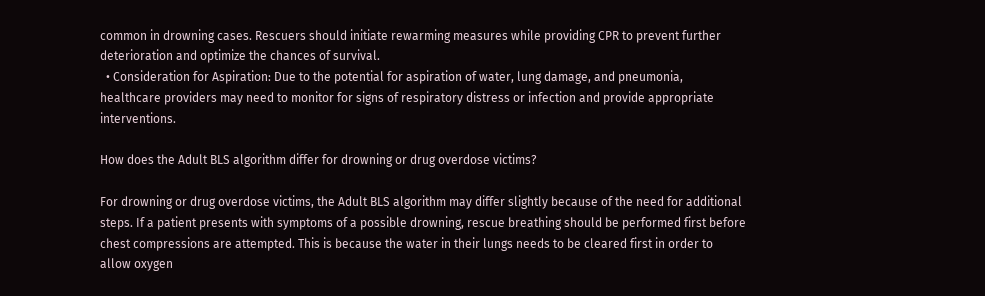common in drowning cases. Rescuers should initiate rewarming measures while providing CPR to prevent further deterioration and optimize the chances of survival.
  • Consideration for Aspiration: Due to the potential for aspiration of water, lung damage, and pneumonia, healthcare providers may need to monitor for signs of respiratory distress or infection and provide appropriate interventions.

How does the Adult BLS algorithm differ for drowning or drug overdose victims?

For drowning or drug overdose victims, the Adult BLS algorithm may differ slightly because of the need for additional steps. If a patient presents with symptoms of a possible drowning, rescue breathing should be performed first before chest compressions are attempted. This is because the water in their lungs needs to be cleared first in order to allow oxygen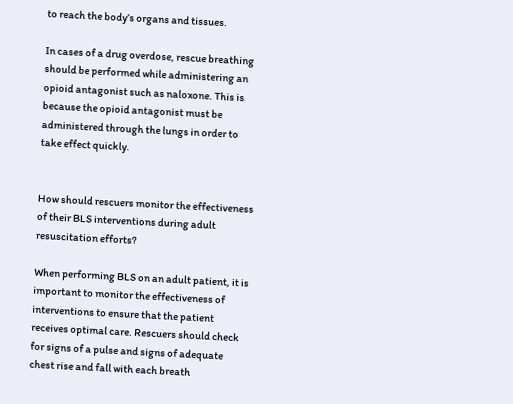to reach the body’s organs and tissues.

In cases of a drug overdose, rescue breathing should be performed while administering an opioid antagonist such as naloxone. This is because the opioid antagonist must be administered through the lungs in order to take effect quickly.


How should rescuers monitor the effectiveness of their BLS interventions during adult resuscitation efforts?

When performing BLS on an adult patient, it is important to monitor the effectiveness of interventions to ensure that the patient receives optimal care. Rescuers should check for signs of a pulse and signs of adequate chest rise and fall with each breath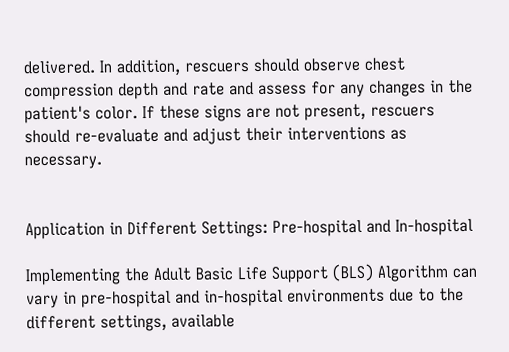delivered. In addition, rescuers should observe chest compression depth and rate and assess for any changes in the patient's color. If these signs are not present, rescuers should re-evaluate and adjust their interventions as necessary.


Application in Different Settings: Pre-hospital and In-hospital

Implementing the Adult Basic Life Support (BLS) Algorithm can vary in pre-hospital and in-hospital environments due to the different settings, available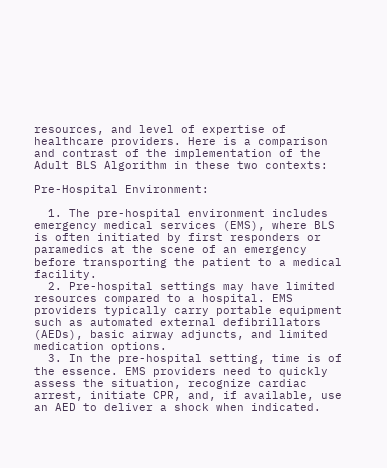resources, and level of expertise of healthcare providers. Here is a comparison and contrast of the implementation of the Adult BLS Algorithm in these two contexts:

Pre-Hospital Environment:

  1. The pre-hospital environment includes emergency medical services (EMS), where BLS is often initiated by first responders or paramedics at the scene of an emergency before transporting the patient to a medical facility.
  2. Pre-hospital settings may have limited resources compared to a hospital. EMS providers typically carry portable equipment such as automated external defibrillators (AEDs), basic airway adjuncts, and limited medication options.
  3. In the pre-hospital setting, time is of the essence. EMS providers need to quickly assess the situation, recognize cardiac arrest, initiate CPR, and, if available, use an AED to deliver a shock when indicated.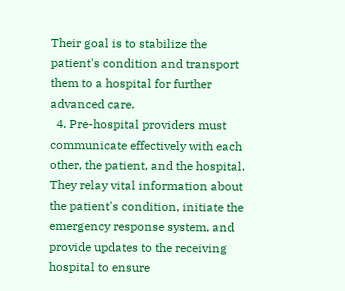Their goal is to stabilize the patient's condition and transport them to a hospital for further advanced care.
  4. Pre-hospital providers must communicate effectively with each other, the patient, and the hospital. They relay vital information about the patient's condition, initiate the emergency response system, and provide updates to the receiving hospital to ensure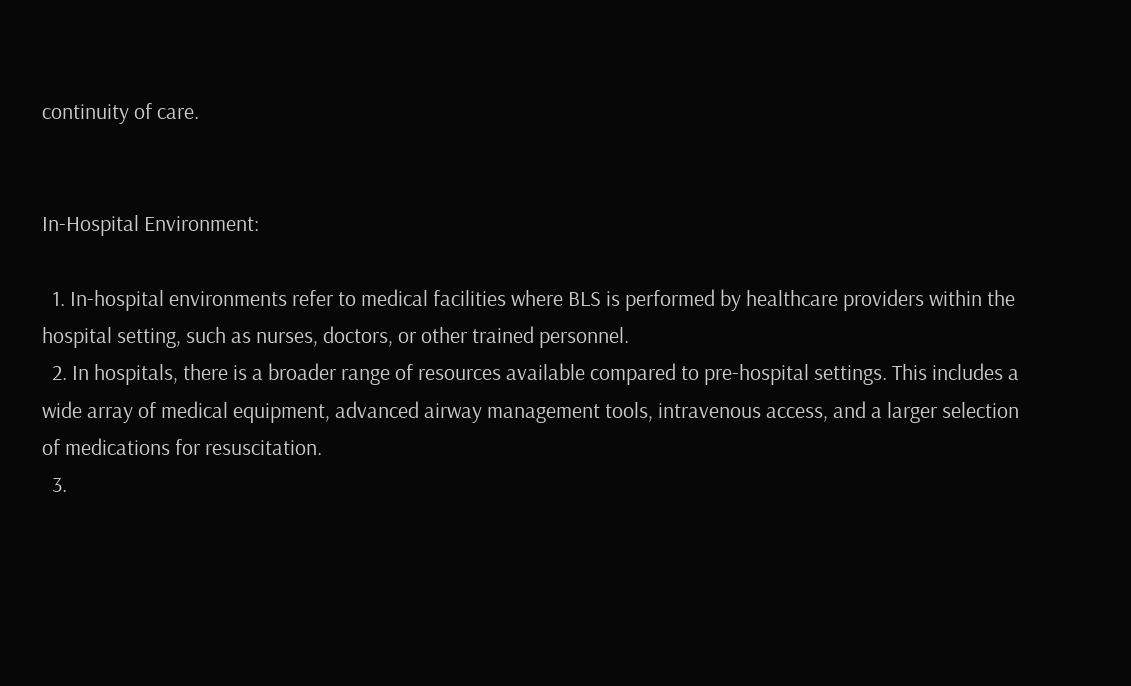continuity of care.


In-Hospital Environment:

  1. In-hospital environments refer to medical facilities where BLS is performed by healthcare providers within the hospital setting, such as nurses, doctors, or other trained personnel.
  2. In hospitals, there is a broader range of resources available compared to pre-hospital settings. This includes a wide array of medical equipment, advanced airway management tools, intravenous access, and a larger selection of medications for resuscitation.
  3.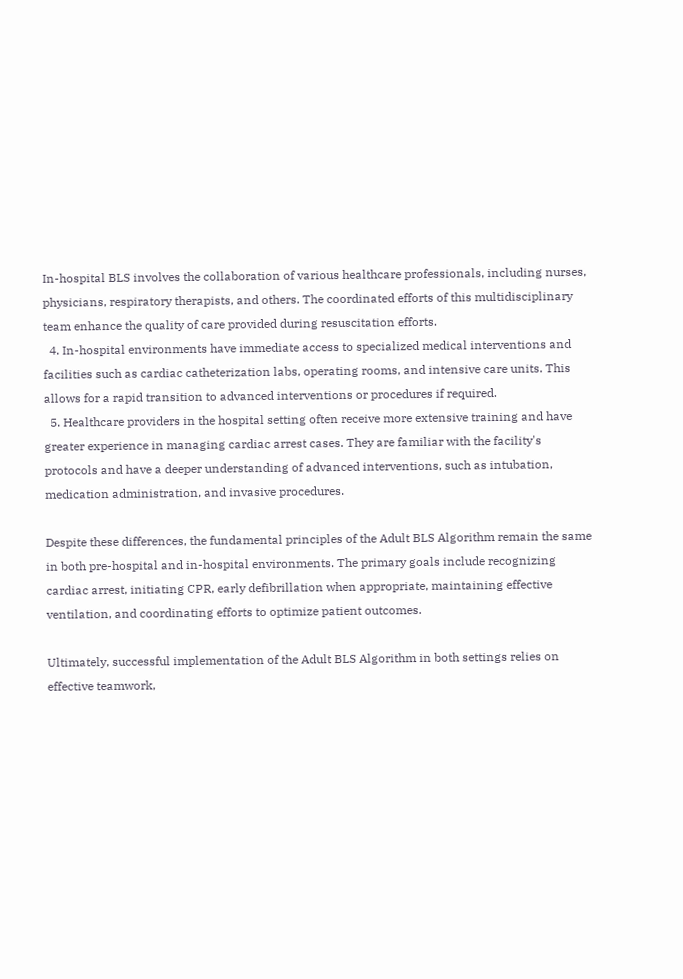In-hospital BLS involves the collaboration of various healthcare professionals, including nurses, physicians, respiratory therapists, and others. The coordinated efforts of this multidisciplinary team enhance the quality of care provided during resuscitation efforts.
  4. In-hospital environments have immediate access to specialized medical interventions and facilities such as cardiac catheterization labs, operating rooms, and intensive care units. This allows for a rapid transition to advanced interventions or procedures if required.
  5. Healthcare providers in the hospital setting often receive more extensive training and have greater experience in managing cardiac arrest cases. They are familiar with the facility's protocols and have a deeper understanding of advanced interventions, such as intubation, medication administration, and invasive procedures.

Despite these differences, the fundamental principles of the Adult BLS Algorithm remain the same in both pre-hospital and in-hospital environments. The primary goals include recognizing cardiac arrest, initiating CPR, early defibrillation when appropriate, maintaining effective ventilation, and coordinating efforts to optimize patient outcomes.

Ultimately, successful implementation of the Adult BLS Algorithm in both settings relies on effective teamwork,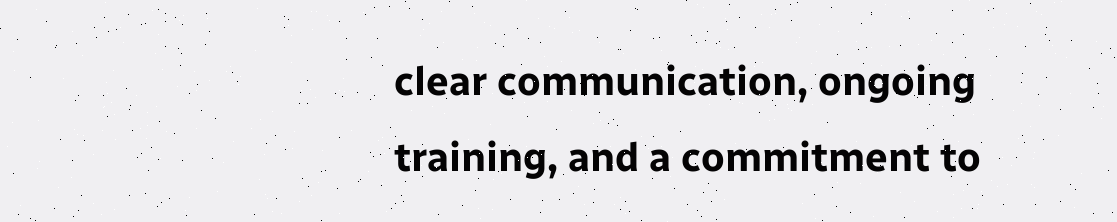clear communication, ongoing training, and a commitment to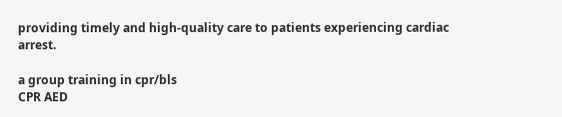providing timely and high-quality care to patients experiencing cardiac arrest.

a group training in cpr/bls
CPR AED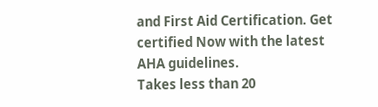and First Aid Certification. Get certified Now with the latest AHA guidelines.
Takes less than 20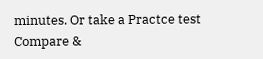minutes. Or take a Practce test
Compare &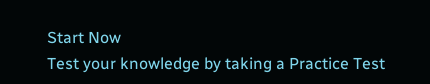Start Now
Test your knowledge by taking a Practice Test